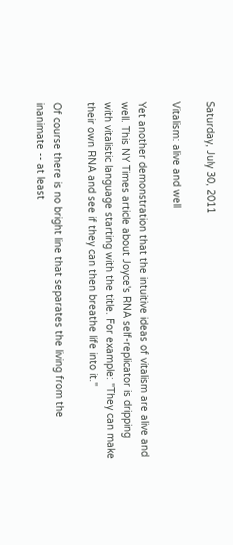Saturday, July 30, 2011

Vitalism: alive and well

Yet another demonstration that the intuitive ideas of vitalism are alive and well. This NY Times article about Joyce's RNA self-replicator is dripping with vitalistic language starting with the title. For example: "They can make their own RNA and see if they can then breathe life into it."

Of course there is no bright line that separates the living from the inanimate -- at least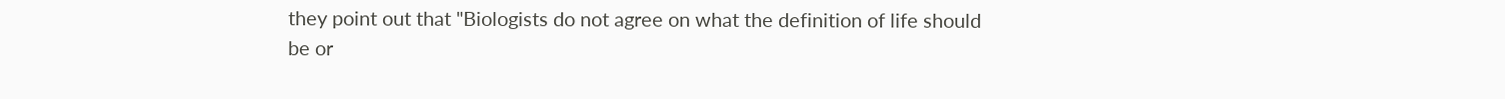they point out that "Biologists do not agree on what the definition of life should be or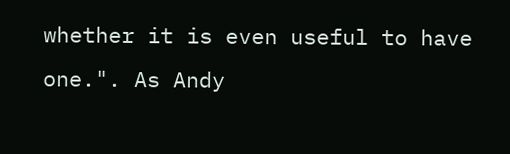whether it is even useful to have one.". As Andy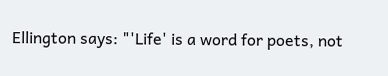Ellington says: "'Life' is a word for poets, not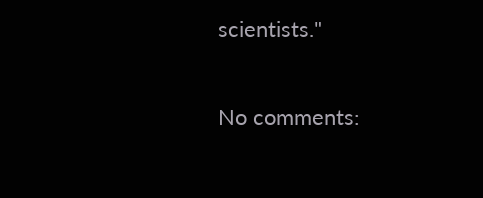scientists."

No comments: